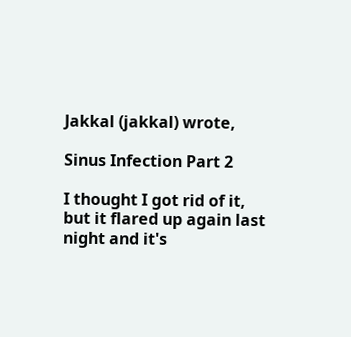Jakkal (jakkal) wrote,

Sinus Infection Part 2

I thought I got rid of it, but it flared up again last night and it's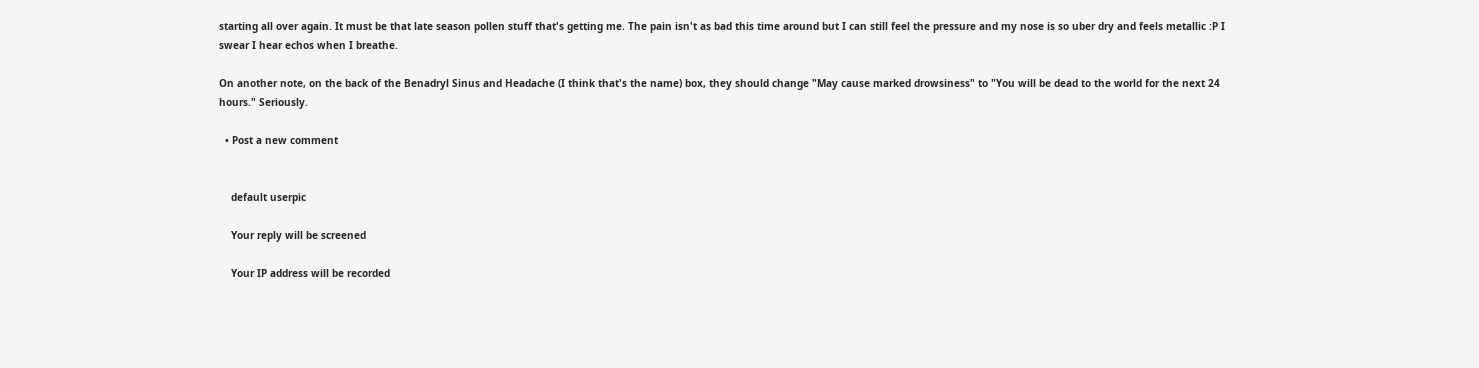starting all over again. It must be that late season pollen stuff that's getting me. The pain isn't as bad this time around but I can still feel the pressure and my nose is so uber dry and feels metallic :P I swear I hear echos when I breathe.

On another note, on the back of the Benadryl Sinus and Headache (I think that's the name) box, they should change "May cause marked drowsiness" to "You will be dead to the world for the next 24 hours." Seriously.

  • Post a new comment


    default userpic

    Your reply will be screened

    Your IP address will be recorded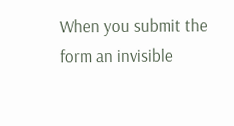When you submit the form an invisible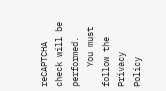reCAPTCHA check will be performed.
    You must follow the Privacy Policy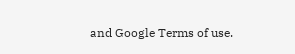and Google Terms of use.